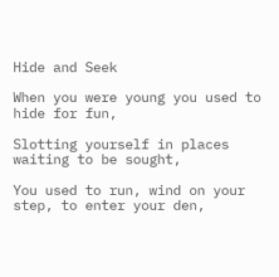Hide and Seek

When you were young you used to hide for fun,

Slotting yourself in places waiting to be sought,

You used to run, wind on your step, to enter your den,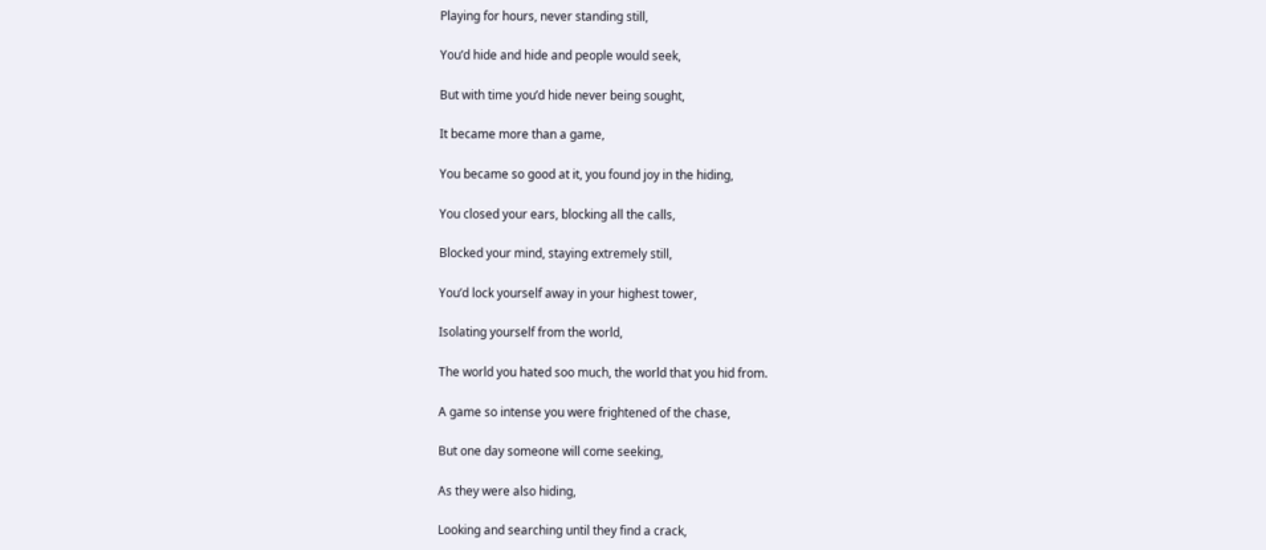Playing for hours, never standing still,

You’d hide and hide and people would seek,

But with time you’d hide never being sought,

It became more than a game,

You became so good at it, you found joy in the hiding,

You closed your ears, blocking all the calls,

Blocked your mind, staying extremely still,

You’d lock yourself away in your highest tower,

Isolating yourself from the world,

The world you hated soo much, the world that you hid from.

A game so intense you were frightened of the chase,

But one day someone will come seeking,

As they were also hiding,

Looking and searching until they find a crack,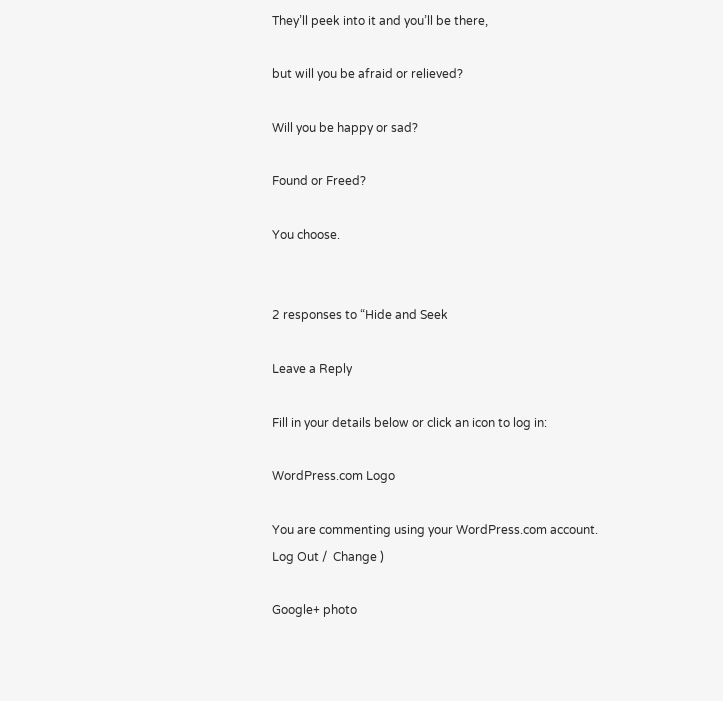They’ll peek into it and you’ll be there,

but will you be afraid or relieved?

Will you be happy or sad?

Found or Freed?

You choose.


2 responses to “Hide and Seek

Leave a Reply

Fill in your details below or click an icon to log in:

WordPress.com Logo

You are commenting using your WordPress.com account. Log Out /  Change )

Google+ photo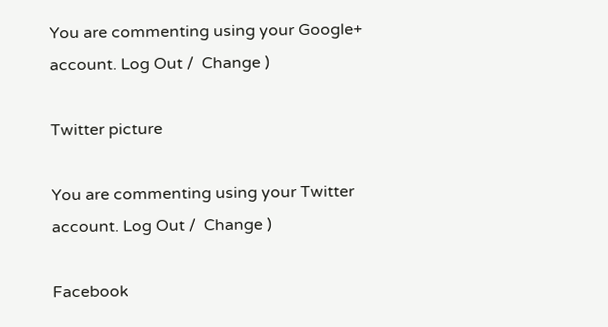You are commenting using your Google+ account. Log Out /  Change )

Twitter picture

You are commenting using your Twitter account. Log Out /  Change )

Facebook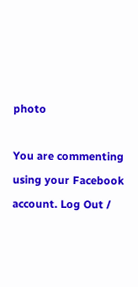photo

You are commenting using your Facebook account. Log Out /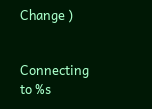Change )


Connecting to %s